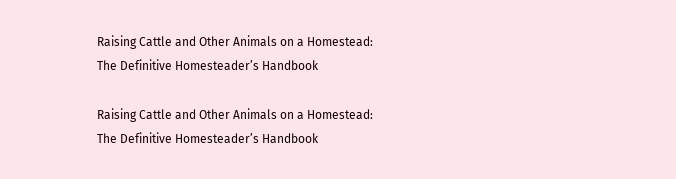Raising Cattle and Other Animals on a Homestead: The Definitive Homesteader’s Handbook

Raising Cattle and Other Animals on a Homestead: The Definitive Homesteader’s Handbook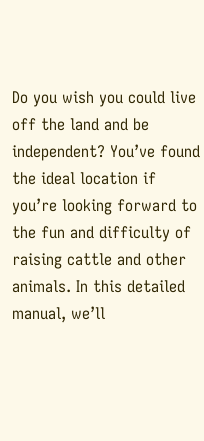Do you wish you could live off the land and be independent? You’ve found the ideal location if you’re looking forward to the fun and difficulty of raising cattle and other animals. In this detailed manual, we’ll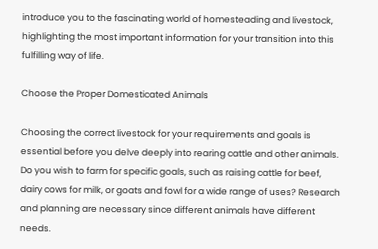introduce you to the fascinating world of homesteading and livestock, highlighting the most important information for your transition into this fulfilling way of life.

Choose the Proper Domesticated Animals

Choosing the correct livestock for your requirements and goals is essential before you delve deeply into rearing cattle and other animals. Do you wish to farm for specific goals, such as raising cattle for beef, dairy cows for milk, or goats and fowl for a wide range of uses? Research and planning are necessary since different animals have different needs.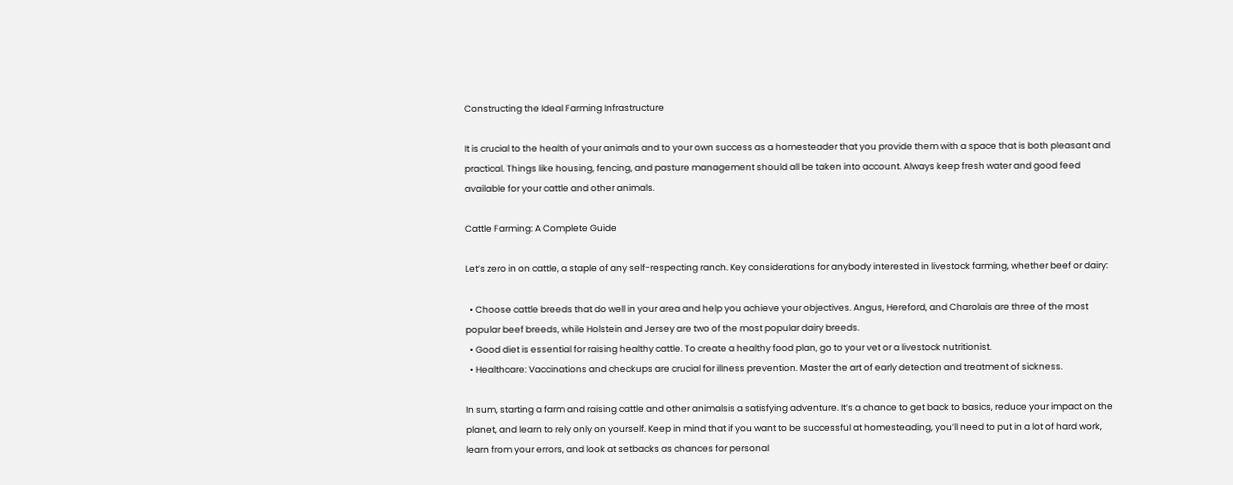Constructing the Ideal Farming Infrastructure

It is crucial to the health of your animals and to your own success as a homesteader that you provide them with a space that is both pleasant and practical. Things like housing, fencing, and pasture management should all be taken into account. Always keep fresh water and good feed available for your cattle and other animals.

Cattle Farming: A Complete Guide

Let’s zero in on cattle, a staple of any self-respecting ranch. Key considerations for anybody interested in livestock farming, whether beef or dairy:

  • Choose cattle breeds that do well in your area and help you achieve your objectives. Angus, Hereford, and Charolais are three of the most popular beef breeds, while Holstein and Jersey are two of the most popular dairy breeds.
  • Good diet is essential for raising healthy cattle. To create a healthy food plan, go to your vet or a livestock nutritionist.
  • Healthcare: Vaccinations and checkups are crucial for illness prevention. Master the art of early detection and treatment of sickness.

In sum, starting a farm and raising cattle and other animalsis a satisfying adventure. It’s a chance to get back to basics, reduce your impact on the planet, and learn to rely only on yourself. Keep in mind that if you want to be successful at homesteading, you’ll need to put in a lot of hard work, learn from your errors, and look at setbacks as chances for personal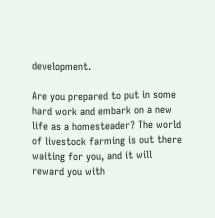development.

Are you prepared to put in some hard work and embark on a new life as a homesteader? The world of livestock farming is out there waiting for you, and it will reward you with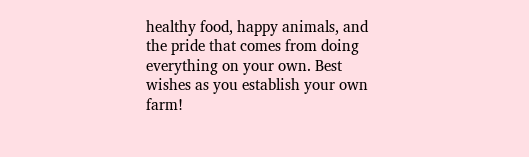healthy food, happy animals, and the pride that comes from doing everything on your own. Best wishes as you establish your own farm!